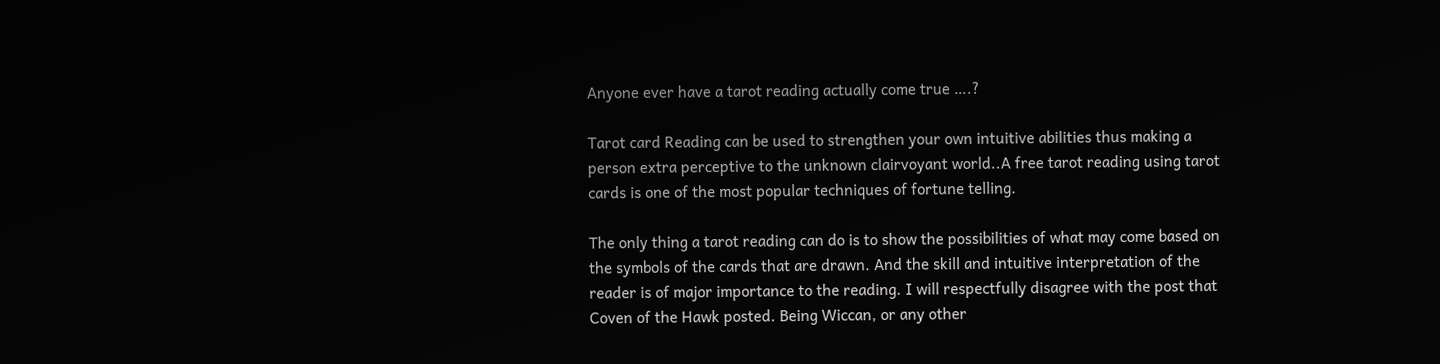Anyone ever have a tarot reading actually come true ….?

Tarot card Reading can be used to strengthen your own intuitive abilities thus making a person extra perceptive to the unknown clairvoyant world..A free tarot reading using tarot cards is one of the most popular techniques of fortune telling.

The only thing a tarot reading can do is to show the possibilities of what may come based on the symbols of the cards that are drawn. And the skill and intuitive interpretation of the reader is of major importance to the reading. I will respectfully disagree with the post that Coven of the Hawk posted. Being Wiccan, or any other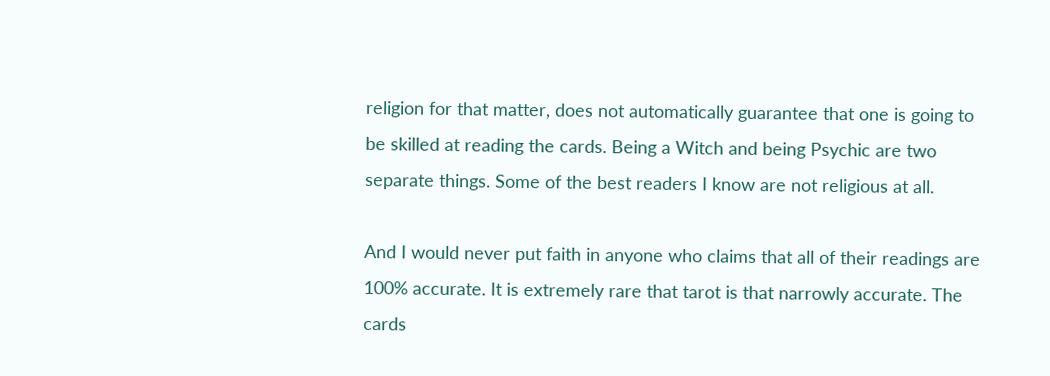religion for that matter, does not automatically guarantee that one is going to be skilled at reading the cards. Being a Witch and being Psychic are two separate things. Some of the best readers I know are not religious at all.

And I would never put faith in anyone who claims that all of their readings are 100% accurate. It is extremely rare that tarot is that narrowly accurate. The cards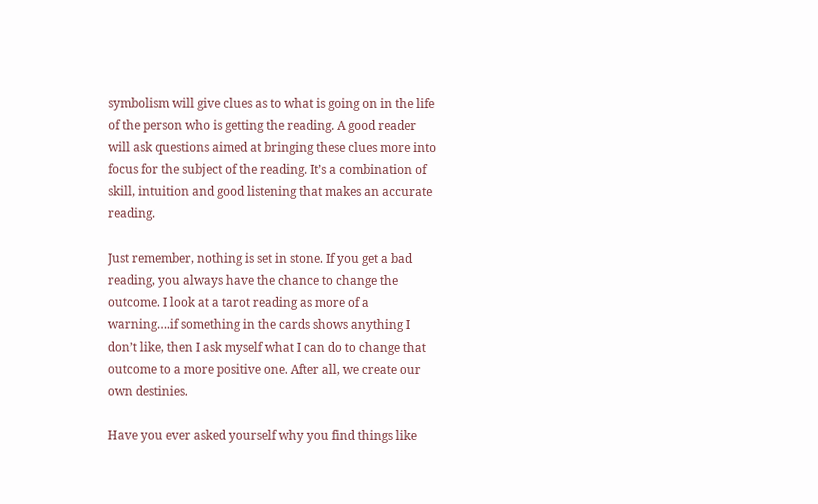symbolism will give clues as to what is going on in the life of the person who is getting the reading. A good reader will ask questions aimed at bringing these clues more into focus for the subject of the reading. It’s a combination of skill, intuition and good listening that makes an accurate reading.

Just remember, nothing is set in stone. If you get a bad reading, you always have the chance to change the outcome. I look at a tarot reading as more of a warning….if something in the cards shows anything I don’t like, then I ask myself what I can do to change that outcome to a more positive one. After all, we create our own destinies.

Have you ever asked yourself why you find things like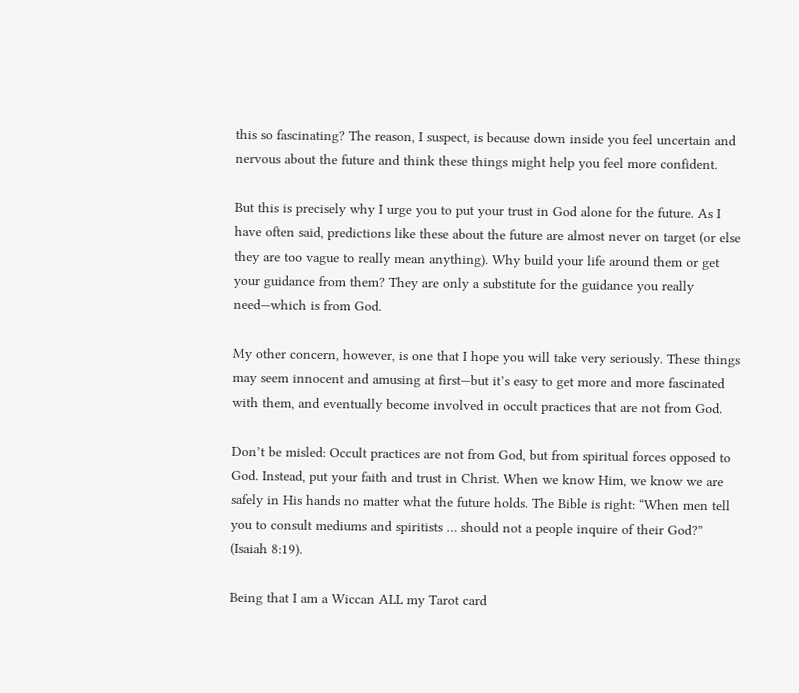this so fascinating? The reason, I suspect, is because down inside you feel uncertain and nervous about the future and think these things might help you feel more confident.

But this is precisely why I urge you to put your trust in God alone for the future. As I have often said, predictions like these about the future are almost never on target (or else they are too vague to really mean anything). Why build your life around them or get your guidance from them? They are only a substitute for the guidance you really need—which is from God.

My other concern, however, is one that I hope you will take very seriously. These things may seem innocent and amusing at first—but it’s easy to get more and more fascinated with them, and eventually become involved in occult practices that are not from God.

Don’t be misled: Occult practices are not from God, but from spiritual forces opposed to God. Instead, put your faith and trust in Christ. When we know Him, we know we are safely in His hands no matter what the future holds. The Bible is right: “When men tell you to consult mediums and spiritists … should not a people inquire of their God?” (Isaiah 8:19).

Being that I am a Wiccan ALL my Tarot card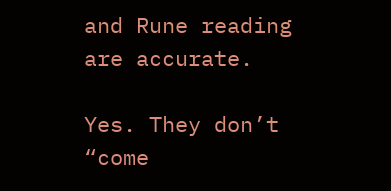and Rune reading are accurate.

Yes. They don’t “come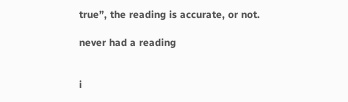true”, the reading is accurate, or not.

never had a reading


i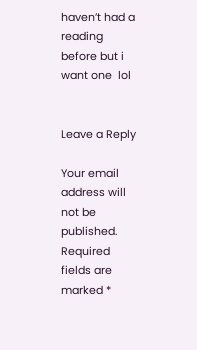haven’t had a reading before but i want one  lol


Leave a Reply

Your email address will not be published. Required fields are marked *